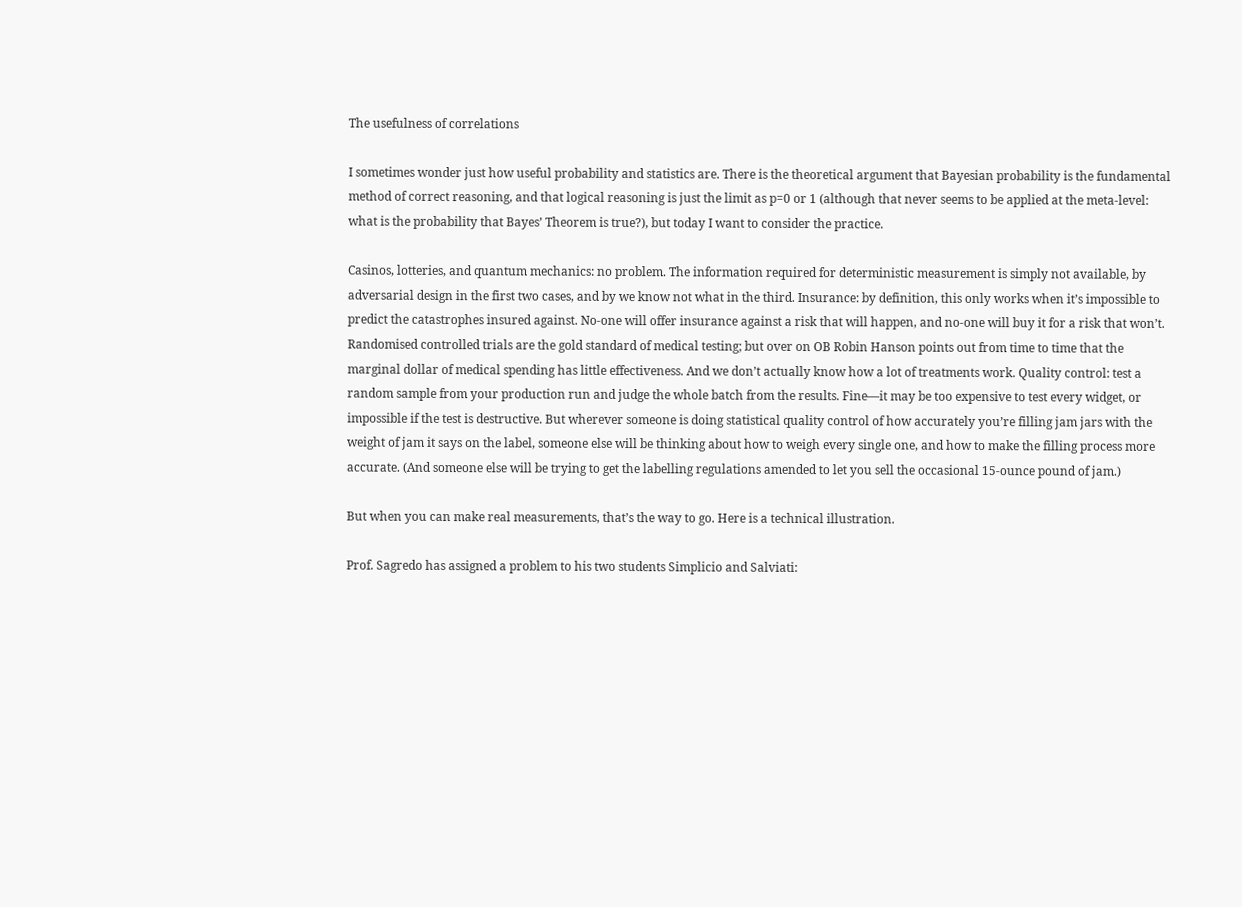The usefulness of correlations

I sometimes wonder just how useful probability and statistics are. There is the theoretical argument that Bayesian probability is the fundamental method of correct reasoning, and that logical reasoning is just the limit as p=0 or 1 (although that never seems to be applied at the meta-level: what is the probability that Bayes’ Theorem is true?), but today I want to consider the practice.

Casinos, lotteries, and quantum mechanics: no problem. The information required for deterministic measurement is simply not available, by adversarial design in the first two cases, and by we know not what in the third. Insurance: by definition, this only works when it’s impossible to predict the catastrophes insured against. No-one will offer insurance against a risk that will happen, and no-one will buy it for a risk that won’t. Randomised controlled trials are the gold standard of medical testing; but over on OB Robin Hanson points out from time to time that the marginal dollar of medical spending has little effectiveness. And we don’t actually know how a lot of treatments work. Quality control: test a random sample from your production run and judge the whole batch from the results. Fine—it may be too expensive to test every widget, or impossible if the test is destructive. But wherever someone is doing statistical quality control of how accurately you’re filling jam jars with the weight of jam it says on the label, someone else will be thinking about how to weigh every single one, and how to make the filling process more accurate. (And someone else will be trying to get the labelling regulations amended to let you sell the occasional 15-ounce pound of jam.)

But when you can make real measurements, that’s the way to go. Here is a technical illustration.

Prof. Sagredo has assigned a problem to his two students Simplicio and Salviati: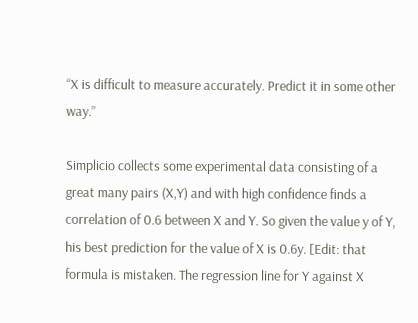“X is difficult to measure accurately. Predict it in some other way.”

Simplicio collects some experimental data consisting of a great many pairs (X,Y) and with high confidence finds a correlation of 0.6 between X and Y. So given the value y of Y, his best prediction for the value of X is 0.6y. [Edit: that formula is mistaken. The regression line for Y against X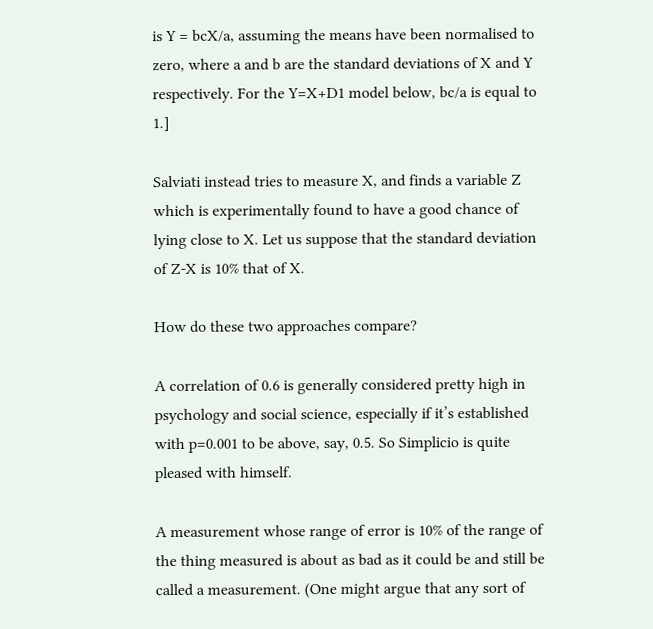is Y = bcX/a, assuming the means have been normalised to zero, where a and b are the standard deviations of X and Y respectively. For the Y=X+D1 model below, bc/a is equal to 1.]

Salviati instead tries to measure X, and finds a variable Z which is experimentally found to have a good chance of lying close to X. Let us suppose that the standard deviation of Z-X is 10% that of X.

How do these two approaches compare?

A correlation of 0.6 is generally considered pretty high in psychology and social science, especially if it’s established with p=0.001 to be above, say, 0.5. So Simplicio is quite pleased with himself.

A measurement whose range of error is 10% of the range of the thing measured is about as bad as it could be and still be called a measurement. (One might argue that any sort of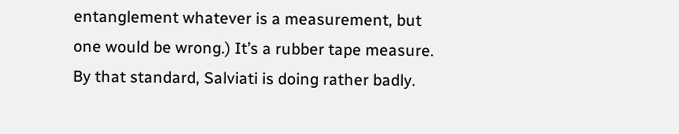entanglement whatever is a measurement, but one would be wrong.) It’s a rubber tape measure. By that standard, Salviati is doing rather badly.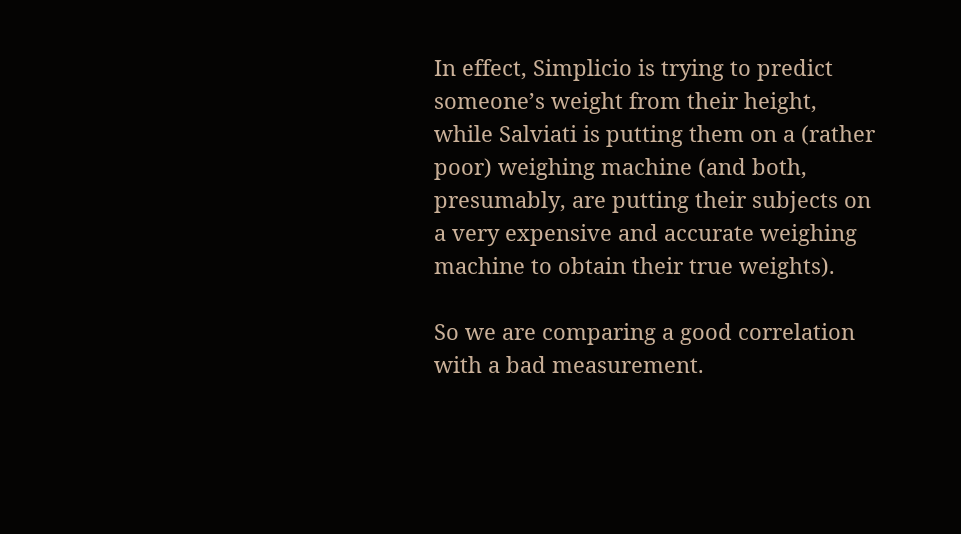In effect, Simplicio is trying to predict someone’s weight from their height, while Salviati is putting them on a (rather poor) weighing machine (and both, presumably, are putting their subjects on a very expensive and accurate weighing machine to obtain their true weights).

So we are comparing a good correlation with a bad measurement.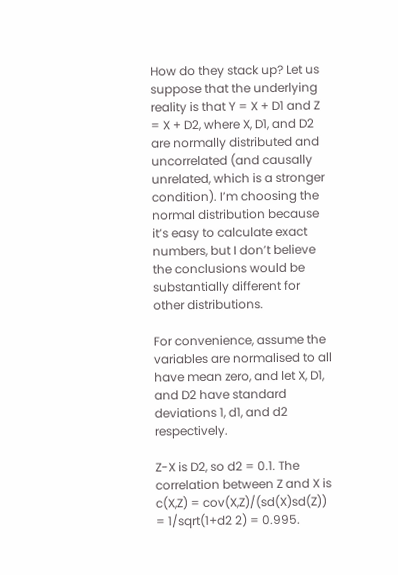How do they stack up? Let us suppose that the underlying reality is that Y = X + D1 and Z = X + D2, where X, D1, and D2 are normally distributed and uncorrelated (and causally unrelated, which is a stronger condition). I’m choosing the normal distribution because it’s easy to calculate exact numbers, but I don’t believe the conclusions would be substantially different for other distributions.

For convenience, assume the variables are normalised to all have mean zero, and let X, D1, and D2 have standard deviations 1, d1, and d2 respectively.

Z-X is D2, so d2 = 0.1. The correlation between Z and X is c(X,Z) = cov(X,Z)/(sd(X)sd(Z)) = 1/sqrt(1+d2 2) = 0.995.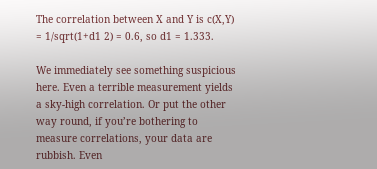The correlation between X and Y is c(X,Y) = 1/sqrt(1+d1 2) = 0.6, so d1 = 1.333.

We immediately see something suspicious here. Even a terrible measurement yields a sky-high correlation. Or put the other way round, if you’re bothering to measure correlations, your data are rubbish. Even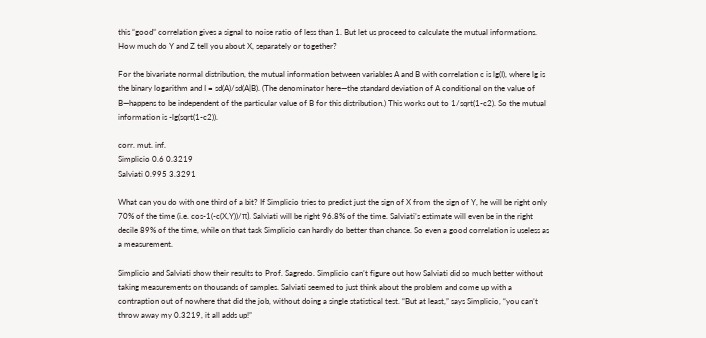this “good” correlation gives a signal to noise ratio of less than 1. But let us proceed to calculate the mutual informations. How much do Y and Z tell you about X, separately or together?

For the bivariate normal distribution, the mutual information between variables A and B with correlation c is lg(I), where lg is the binary logarithm and I = sd(A)/sd(A|B). (The denominator here—the standard deviation of A conditional on the value of B—happens to be independent of the particular value of B for this distribution.) This works out to 1/sqrt(1-c2). So the mutual information is -lg(sqrt(1-c2)).

corr. mut. inf.
Simplicio 0.6 0.3219
Salviati 0.995 3.3291

What can you do with one third of a bit? If Simplicio tries to predict just the sign of X from the sign of Y, he will be right only 70% of the time (i.e. cos-1(-c(X,Y))/π). Salviati will be right 96.8% of the time. Salviati’s estimate will even be in the right decile 89% of the time, while on that task Simplicio can hardly do better than chance. So even a good correlation is useless as a measurement.

Simplicio and Salviati show their results to Prof. Sagredo. Simplicio can’t figure out how Salviati did so much better without taking measurements on thousands of samples. Salviati seemed to just think about the problem and come up with a contraption out of nowhere that did the job, without doing a single statistical test. “But at least,” says Simplicio, “you can’t throw away my 0.3219, it all adds up!”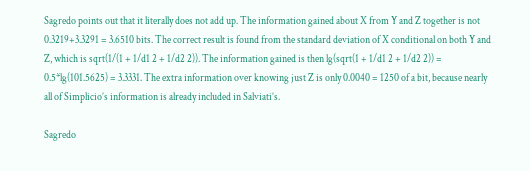Sagredo points out that it literally does not add up. The information gained about X from Y and Z together is not 0.3219+3.3291 = 3.6510 bits. The correct result is found from the standard deviation of X conditional on both Y and Z, which is sqrt(1/(1 + 1/d1 2 + 1/d2 2)). The information gained is then lg(sqrt(1 + 1/d1 2 + 1/d2 2)) = 0.5*lg(101.5625) = 3.3331. The extra information over knowing just Z is only 0.0040 = 1250 of a bit, because nearly all of Simplicio’s information is already included in Salviati’s.

Sagredo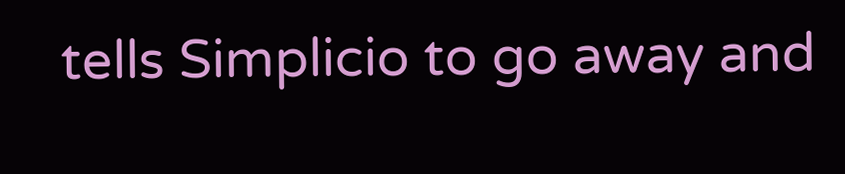tells Simplicio to go away and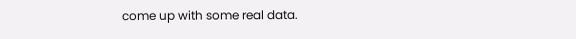come up with some real data.